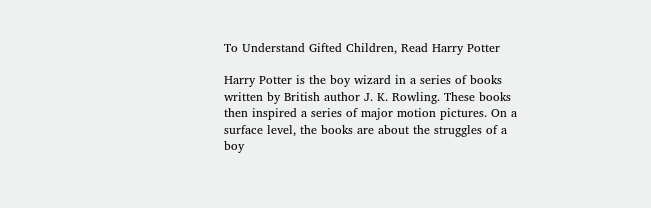To Understand Gifted Children, Read Harry Potter

Harry Potter is the boy wizard in a series of books written by British author J. K. Rowling. These books then inspired a series of major motion pictures. On a surface level, the books are about the struggles of a boy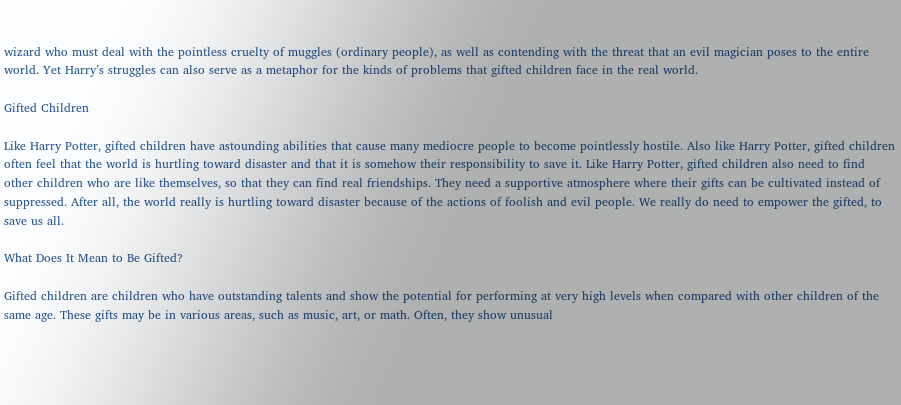wizard who must deal with the pointless cruelty of muggles (ordinary people), as well as contending with the threat that an evil magician poses to the entire world. Yet Harry’s struggles can also serve as a metaphor for the kinds of problems that gifted children face in the real world.

Gifted Children

Like Harry Potter, gifted children have astounding abilities that cause many mediocre people to become pointlessly hostile. Also like Harry Potter, gifted children often feel that the world is hurtling toward disaster and that it is somehow their responsibility to save it. Like Harry Potter, gifted children also need to find other children who are like themselves, so that they can find real friendships. They need a supportive atmosphere where their gifts can be cultivated instead of suppressed. After all, the world really is hurtling toward disaster because of the actions of foolish and evil people. We really do need to empower the gifted, to save us all.

What Does It Mean to Be Gifted?

Gifted children are children who have outstanding talents and show the potential for performing at very high levels when compared with other children of the same age. These gifts may be in various areas, such as music, art, or math. Often, they show unusual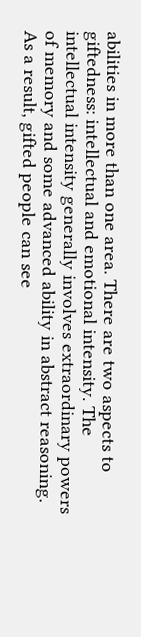abilities in more than one area. There are two aspects to giftedness: intellectual and emotional intensity. The intellectual intensity generally involves extraordinary powers of memory and some advanced ability in abstract reasoning. As a result, gifted people can see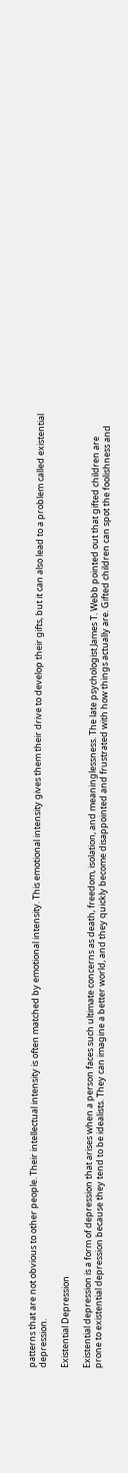patterns that are not obvious to other people. Their intellectual intensity is often matched by emotional intensity. This emotional intensity gives them their drive to develop their gifts, but it can also lead to a problem called existential depression.

Existential Depression

Existential depression is a form of depression that arises when a person faces such ultimate concerns as death, freedom, isolation, and meaninglessness. The late psychologist James T. Webb pointed out that gifted children are prone to existential depression because they tend to be idealists. They can imagine a better world, and they quickly become disappointed and frustrated with how things actually are. Gifted children can spot the foolishness and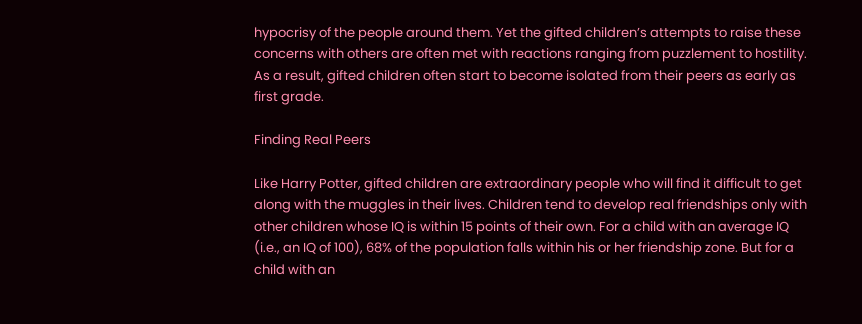hypocrisy of the people around them. Yet the gifted children’s attempts to raise these concerns with others are often met with reactions ranging from puzzlement to hostility. As a result, gifted children often start to become isolated from their peers as early as first grade.

Finding Real Peers

Like Harry Potter, gifted children are extraordinary people who will find it difficult to get along with the muggles in their lives. Children tend to develop real friendships only with other children whose IQ is within 15 points of their own. For a child with an average IQ (i.e., an IQ of 100), 68% of the population falls within his or her friendship zone. But for a child with an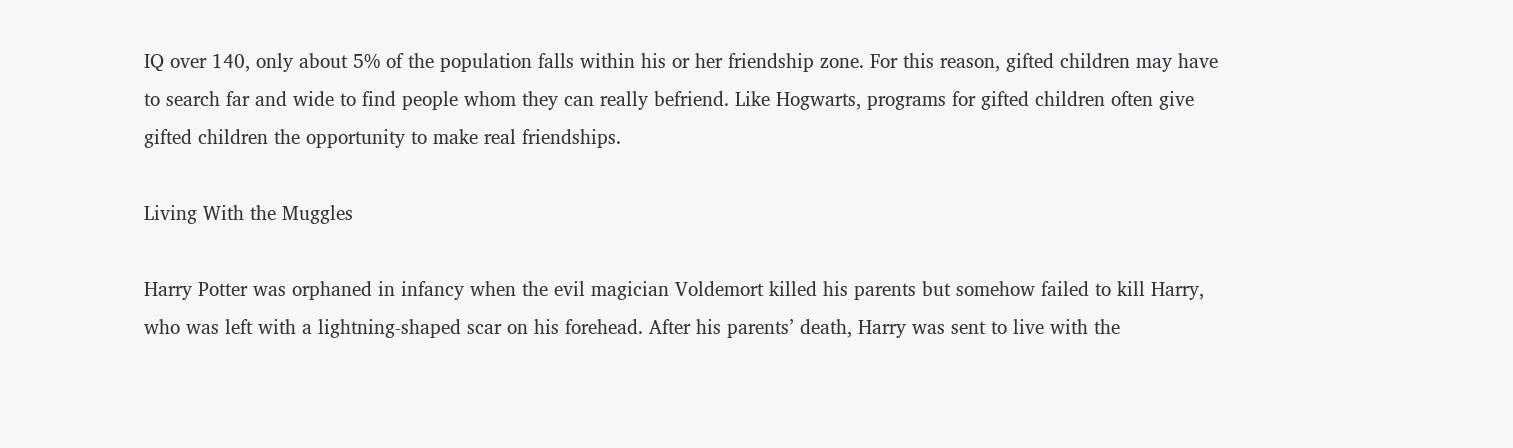IQ over 140, only about 5% of the population falls within his or her friendship zone. For this reason, gifted children may have to search far and wide to find people whom they can really befriend. Like Hogwarts, programs for gifted children often give gifted children the opportunity to make real friendships.

Living With the Muggles

Harry Potter was orphaned in infancy when the evil magician Voldemort killed his parents but somehow failed to kill Harry, who was left with a lightning-shaped scar on his forehead. After his parents’ death, Harry was sent to live with the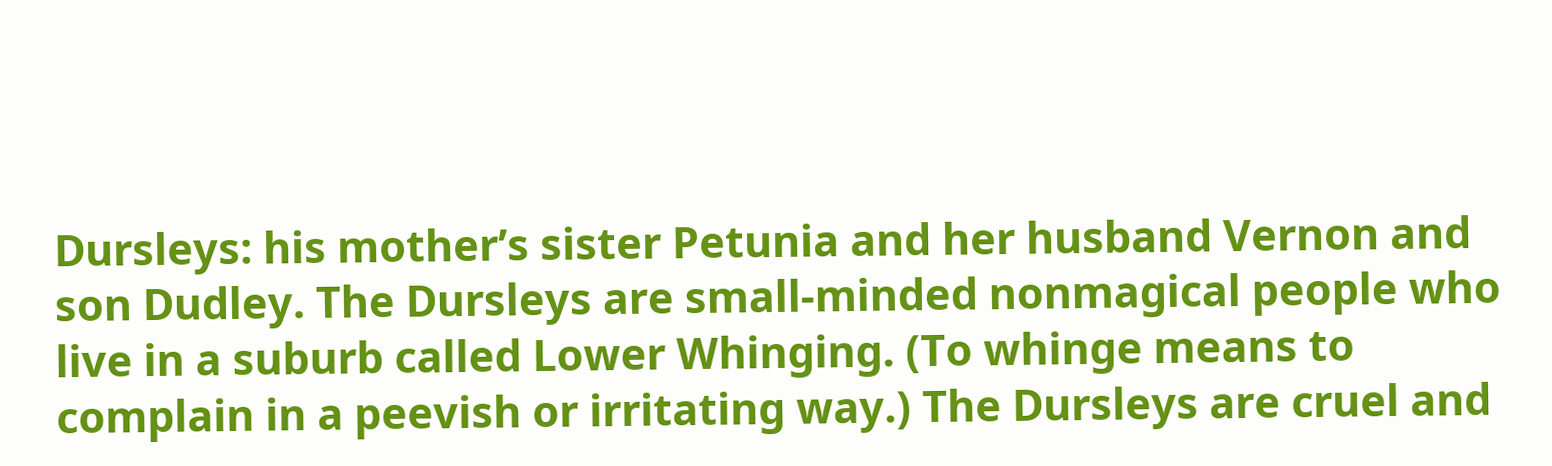Dursleys: his mother’s sister Petunia and her husband Vernon and son Dudley. The Dursleys are small-minded nonmagical people who live in a suburb called Lower Whinging. (To whinge means to complain in a peevish or irritating way.) The Dursleys are cruel and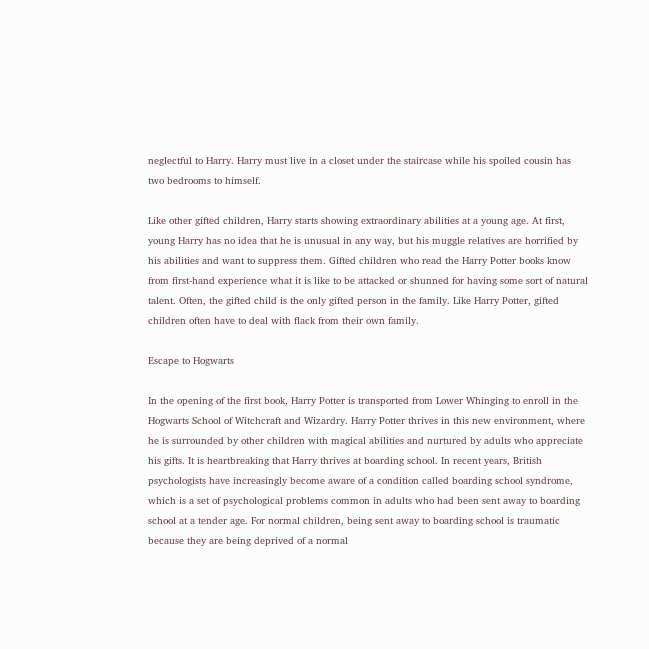neglectful to Harry. Harry must live in a closet under the staircase while his spoiled cousin has two bedrooms to himself.

Like other gifted children, Harry starts showing extraordinary abilities at a young age. At first, young Harry has no idea that he is unusual in any way, but his muggle relatives are horrified by his abilities and want to suppress them. Gifted children who read the Harry Potter books know from first-hand experience what it is like to be attacked or shunned for having some sort of natural talent. Often, the gifted child is the only gifted person in the family. Like Harry Potter, gifted children often have to deal with flack from their own family.

Escape to Hogwarts

In the opening of the first book, Harry Potter is transported from Lower Whinging to enroll in the Hogwarts School of Witchcraft and Wizardry. Harry Potter thrives in this new environment, where he is surrounded by other children with magical abilities and nurtured by adults who appreciate his gifts. It is heartbreaking that Harry thrives at boarding school. In recent years, British psychologists have increasingly become aware of a condition called boarding school syndrome, which is a set of psychological problems common in adults who had been sent away to boarding school at a tender age. For normal children, being sent away to boarding school is traumatic because they are being deprived of a normal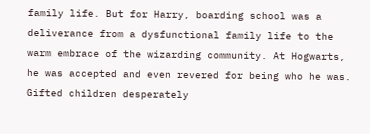family life. But for Harry, boarding school was a deliverance from a dysfunctional family life to the warm embrace of the wizarding community. At Hogwarts, he was accepted and even revered for being who he was. Gifted children desperately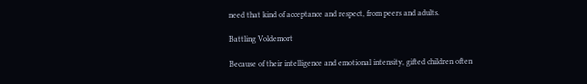need that kind of acceptance and respect, from peers and adults.

Battling Voldemort

Because of their intelligence and emotional intensity, gifted children often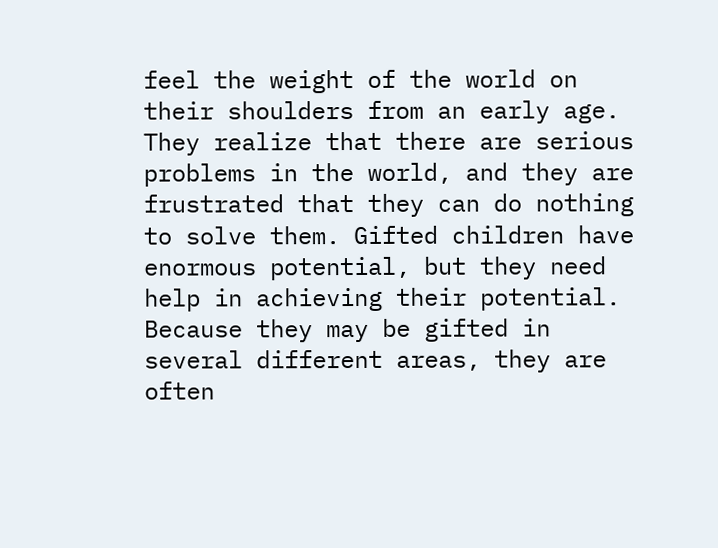feel the weight of the world on their shoulders from an early age. They realize that there are serious problems in the world, and they are frustrated that they can do nothing to solve them. Gifted children have enormous potential, but they need help in achieving their potential. Because they may be gifted in several different areas, they are often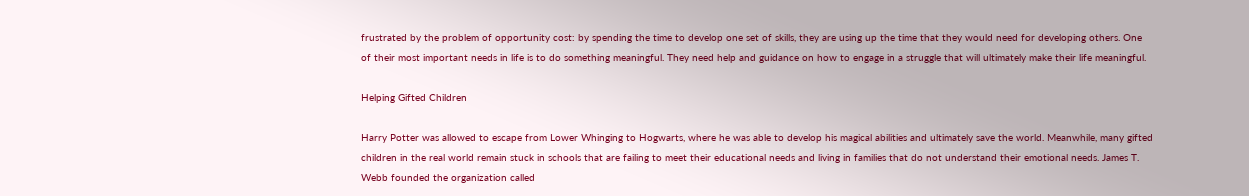frustrated by the problem of opportunity cost: by spending the time to develop one set of skills, they are using up the time that they would need for developing others. One of their most important needs in life is to do something meaningful. They need help and guidance on how to engage in a struggle that will ultimately make their life meaningful.

Helping Gifted Children

Harry Potter was allowed to escape from Lower Whinging to Hogwarts, where he was able to develop his magical abilities and ultimately save the world. Meanwhile, many gifted children in the real world remain stuck in schools that are failing to meet their educational needs and living in families that do not understand their emotional needs. James T. Webb founded the organization called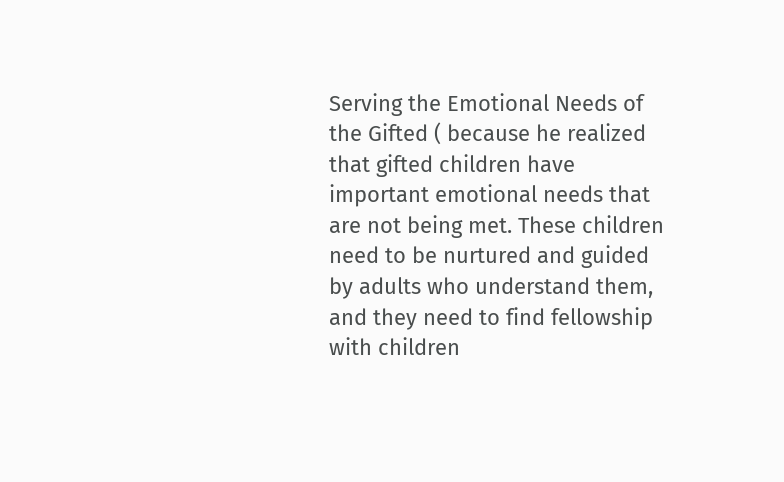Serving the Emotional Needs of the Gifted ( because he realized that gifted children have important emotional needs that are not being met. These children need to be nurtured and guided by adults who understand them, and they need to find fellowship with children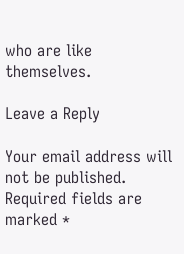who are like themselves.

Leave a Reply

Your email address will not be published. Required fields are marked *